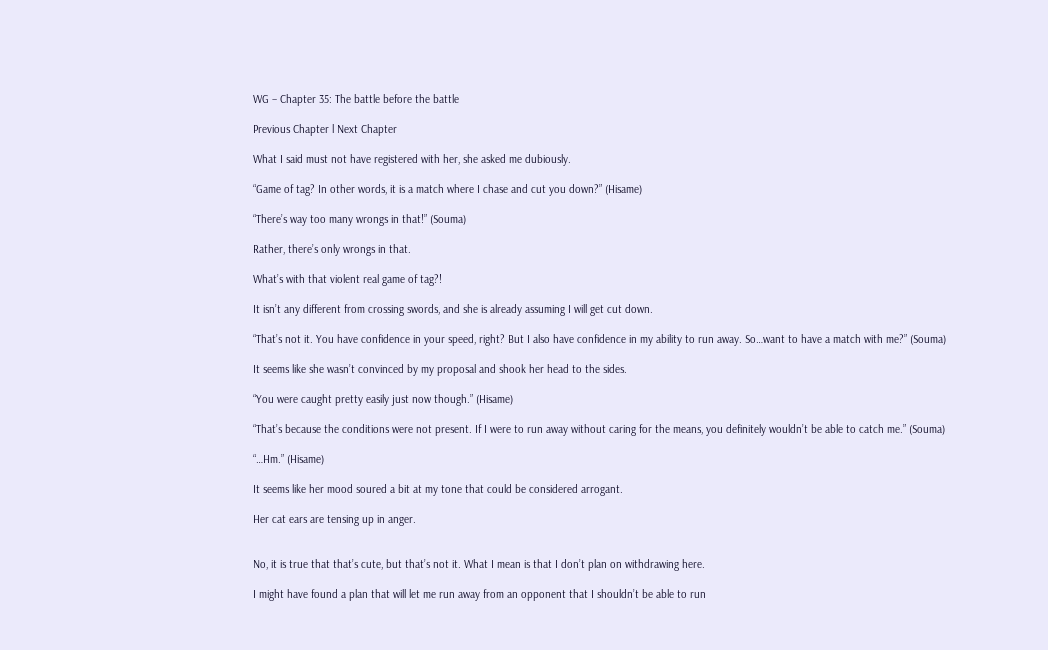WG – Chapter 35: The battle before the battle

Previous Chapter l Next Chapter

What I said must not have registered with her, she asked me dubiously.

“Game of tag? In other words, it is a match where I chase and cut you down?” (Hisame)

“There’s way too many wrongs in that!” (Souma)

Rather, there’s only wrongs in that.

What’s with that violent real game of tag?!

It isn’t any different from crossing swords, and she is already assuming I will get cut down.

“That’s not it. You have confidence in your speed, right? But I also have confidence in my ability to run away. So…want to have a match with me?” (Souma)

It seems like she wasn’t convinced by my proposal and shook her head to the sides.

“You were caught pretty easily just now though.” (Hisame)

“That’s because the conditions were not present. If I were to run away without caring for the means, you definitely wouldn’t be able to catch me.” (Souma)

“…Hm.” (Hisame)

It seems like her mood soured a bit at my tone that could be considered arrogant.

Her cat ears are tensing up in anger.


No, it is true that that’s cute, but that’s not it. What I mean is that I don’t plan on withdrawing here.

I might have found a plan that will let me run away from an opponent that I shouldn’t be able to run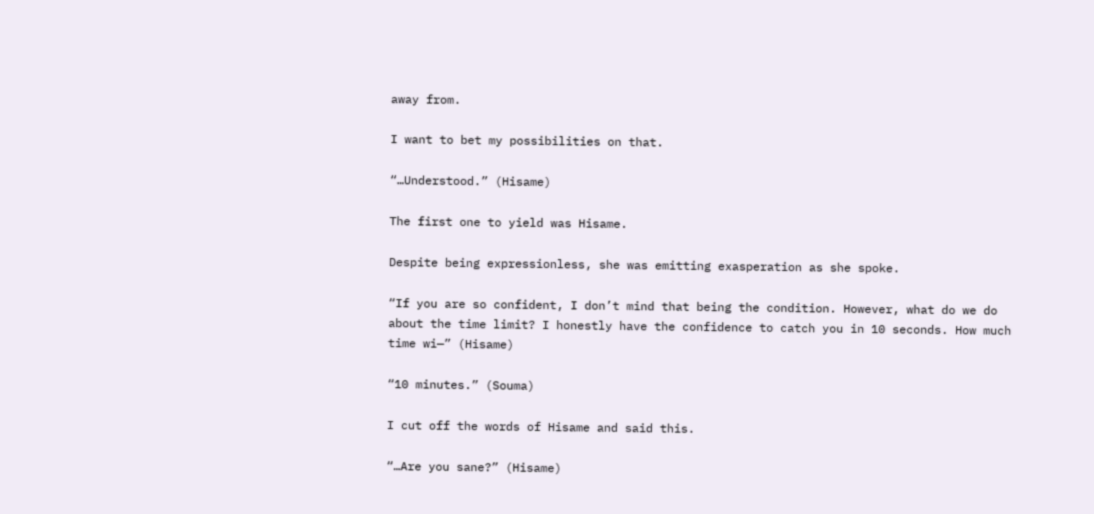away from.

I want to bet my possibilities on that.

“…Understood.” (Hisame)

The first one to yield was Hisame.

Despite being expressionless, she was emitting exasperation as she spoke.

“If you are so confident, I don’t mind that being the condition. However, what do we do about the time limit? I honestly have the confidence to catch you in 10 seconds. How much time wi—” (Hisame)

“10 minutes.” (Souma)

I cut off the words of Hisame and said this.

“…Are you sane?” (Hisame)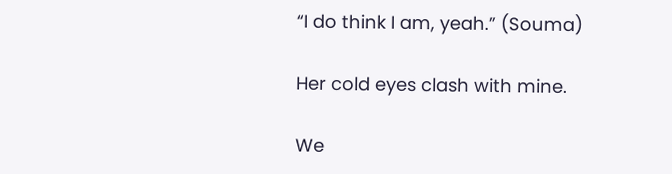“I do think I am, yeah.” (Souma)

Her cold eyes clash with mine.

We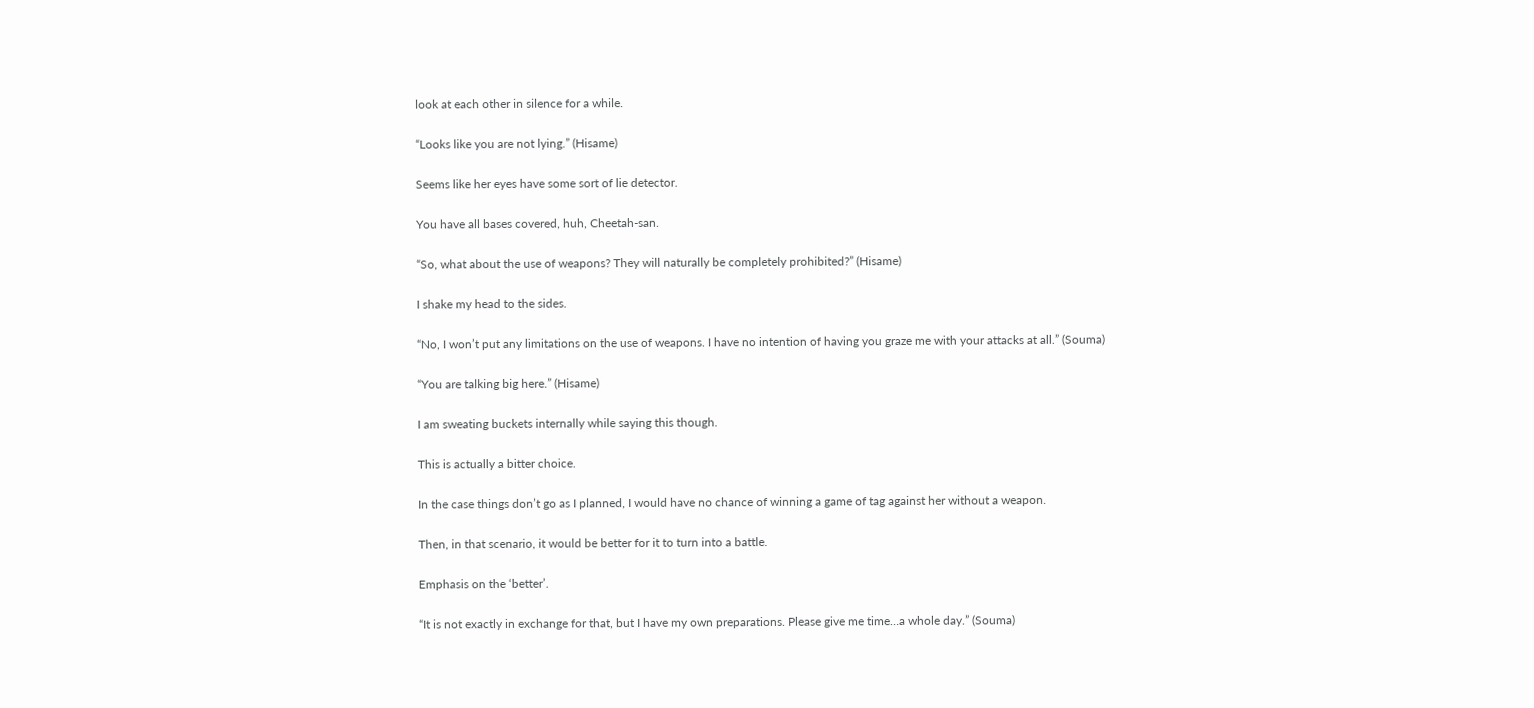look at each other in silence for a while.

“Looks like you are not lying.” (Hisame)

Seems like her eyes have some sort of lie detector.

You have all bases covered, huh, Cheetah-san.

“So, what about the use of weapons? They will naturally be completely prohibited?” (Hisame)

I shake my head to the sides.

“No, I won’t put any limitations on the use of weapons. I have no intention of having you graze me with your attacks at all.” (Souma)

“You are talking big here.” (Hisame)

I am sweating buckets internally while saying this though.

This is actually a bitter choice.

In the case things don’t go as I planned, I would have no chance of winning a game of tag against her without a weapon.

Then, in that scenario, it would be better for it to turn into a battle.

Emphasis on the ‘better’.

“It is not exactly in exchange for that, but I have my own preparations. Please give me time…a whole day.” (Souma)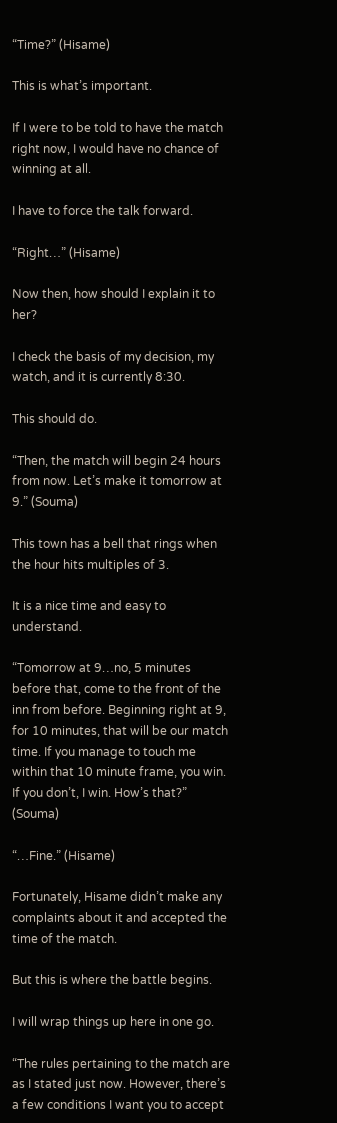“Time?” (Hisame)

This is what’s important.

If I were to be told to have the match right now, I would have no chance of winning at all.

I have to force the talk forward.

“Right…” (Hisame)

Now then, how should I explain it to her?

I check the basis of my decision, my watch, and it is currently 8:30.

This should do.

“Then, the match will begin 24 hours from now. Let’s make it tomorrow at 9.” (Souma)

This town has a bell that rings when the hour hits multiples of 3.

It is a nice time and easy to understand.

“Tomorrow at 9…no, 5 minutes before that, come to the front of the inn from before. Beginning right at 9, for 10 minutes, that will be our match time. If you manage to touch me within that 10 minute frame, you win. If you don’t, I win. How’s that?” (Souma)

“…Fine.” (Hisame)

Fortunately, Hisame didn’t make any complaints about it and accepted the time of the match.

But this is where the battle begins.

I will wrap things up here in one go.

“The rules pertaining to the match are as I stated just now. However, there’s a few conditions I want you to accept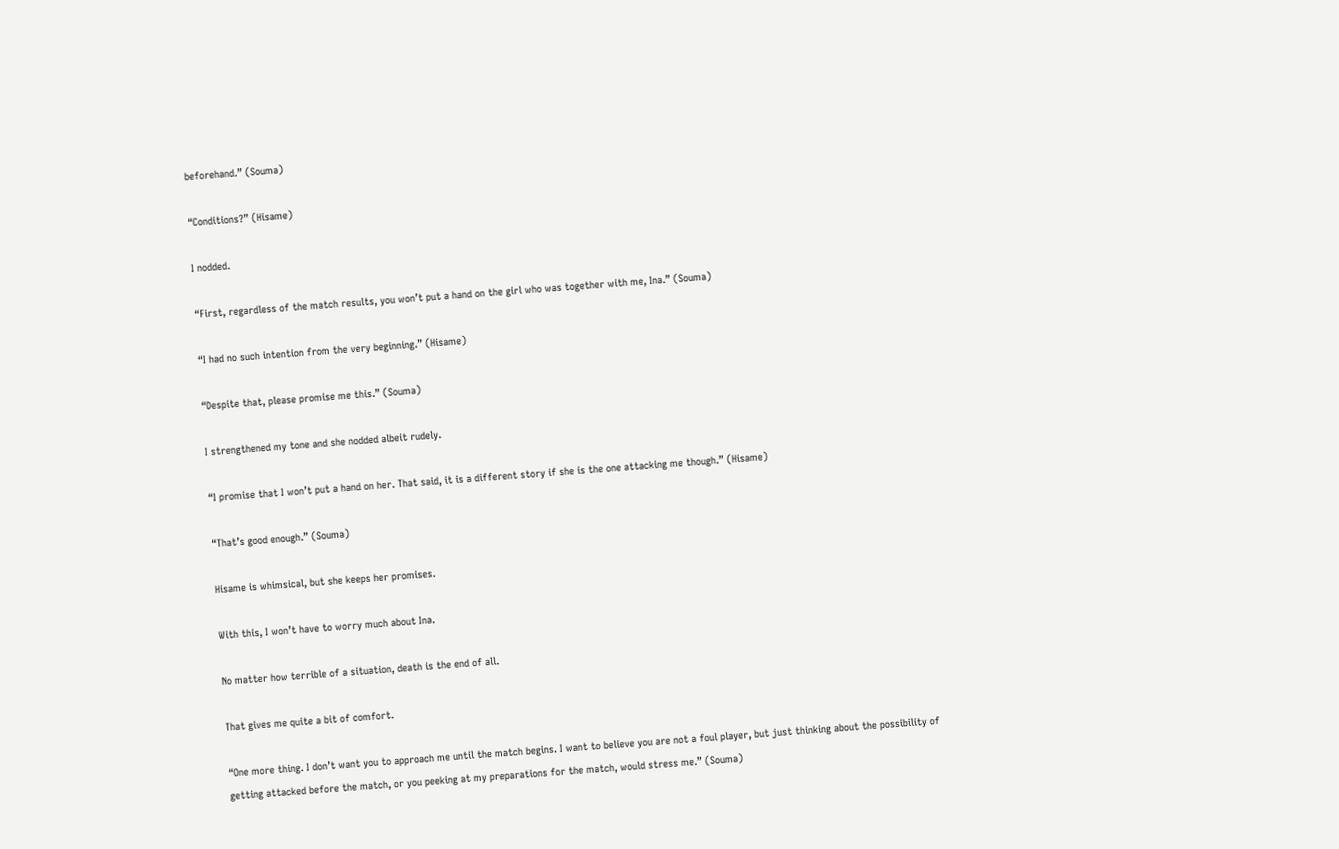beforehand.” (Souma)

“Conditions?” (Hisame)

I nodded.

“First, regardless of the match results, you won’t put a hand on the girl who was together with me, Ina.” (Souma)

“I had no such intention from the very beginning.” (Hisame)

“Despite that, please promise me this.” (Souma)

I strengthened my tone and she nodded albeit rudely.

“I promise that I won’t put a hand on her. That said, it is a different story if she is the one attacking me though.” (Hisame)

“That’s good enough.” (Souma)

Hisame is whimsical, but she keeps her promises.

With this, I won’t have to worry much about Ina.

No matter how terrible of a situation, death is the end of all.

That gives me quite a bit of comfort.

“One more thing. I don’t want you to approach me until the match begins. I want to believe you are not a foul player, but just thinking about the possibility of getting attacked before the match, or you peeking at my preparations for the match, would stress me.” (Souma)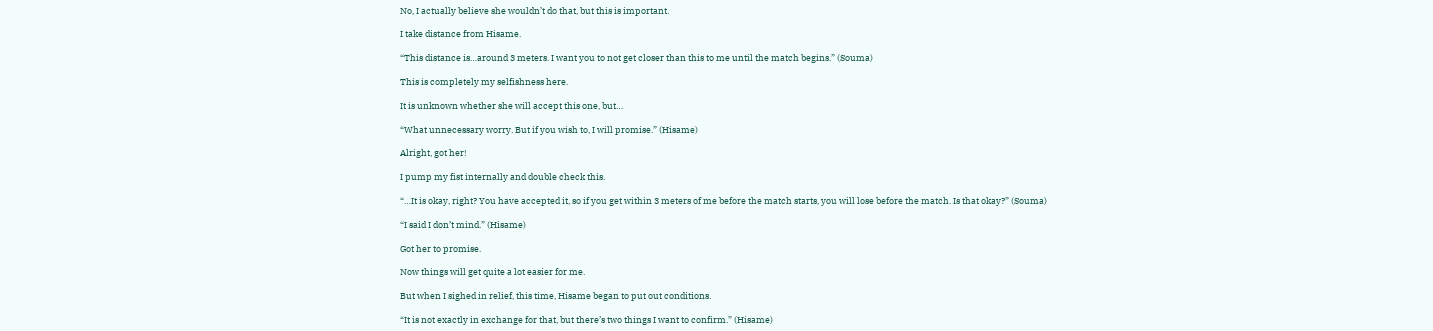No, I actually believe she wouldn’t do that, but this is important.

I take distance from Hisame.

“This distance is…around 3 meters. I want you to not get closer than this to me until the match begins.” (Souma)

This is completely my selfishness here.

It is unknown whether she will accept this one, but…

“What unnecessary worry. But if you wish to, I will promise.” (Hisame)

Alright, got her!

I pump my fist internally and double check this.

“…It is okay, right? You have accepted it, so if you get within 3 meters of me before the match starts, you will lose before the match. Is that okay?” (Souma)

“I said I don’t mind.” (Hisame)

Got her to promise.

Now things will get quite a lot easier for me.

But when I sighed in relief, this time, Hisame began to put out conditions.

“It is not exactly in exchange for that, but there’s two things I want to confirm.” (Hisame)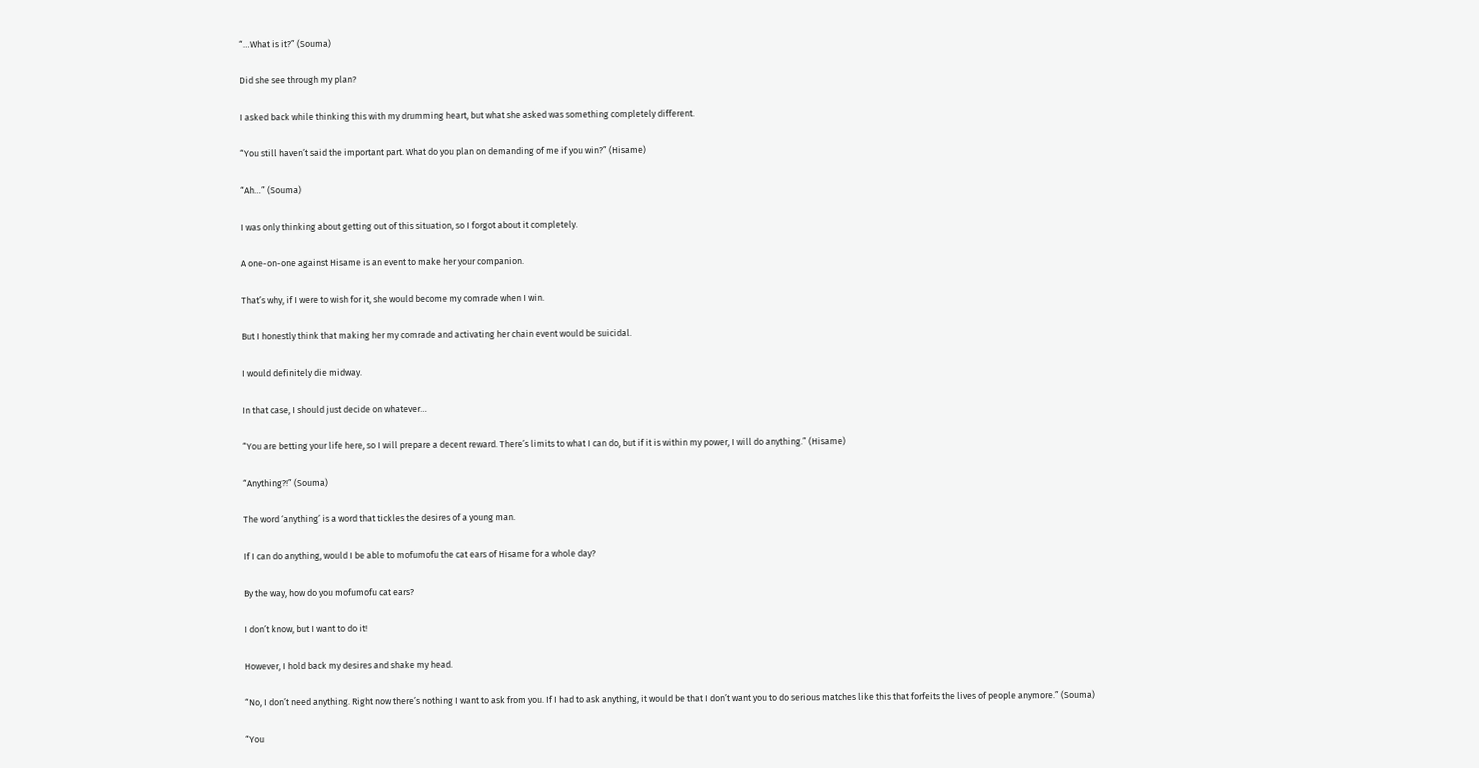“…What is it?” (Souma)

Did she see through my plan?

I asked back while thinking this with my drumming heart, but what she asked was something completely different.

“You still haven’t said the important part. What do you plan on demanding of me if you win?” (Hisame)

“Ah…” (Souma)

I was only thinking about getting out of this situation, so I forgot about it completely.

A one-on-one against Hisame is an event to make her your companion.

That’s why, if I were to wish for it, she would become my comrade when I win.

But I honestly think that making her my comrade and activating her chain event would be suicidal.

I would definitely die midway.

In that case, I should just decide on whatever…

“You are betting your life here, so I will prepare a decent reward. There’s limits to what I can do, but if it is within my power, I will do anything.” (Hisame)

“Anything?!” (Souma)

The word ‘anything’ is a word that tickles the desires of a young man.

If I can do anything, would I be able to mofumofu the cat ears of Hisame for a whole day?

By the way, how do you mofumofu cat ears?

I don’t know, but I want to do it!

However, I hold back my desires and shake my head.

“No, I don’t need anything. Right now there’s nothing I want to ask from you. If I had to ask anything, it would be that I don’t want you to do serious matches like this that forfeits the lives of people anymore.” (Souma)

“You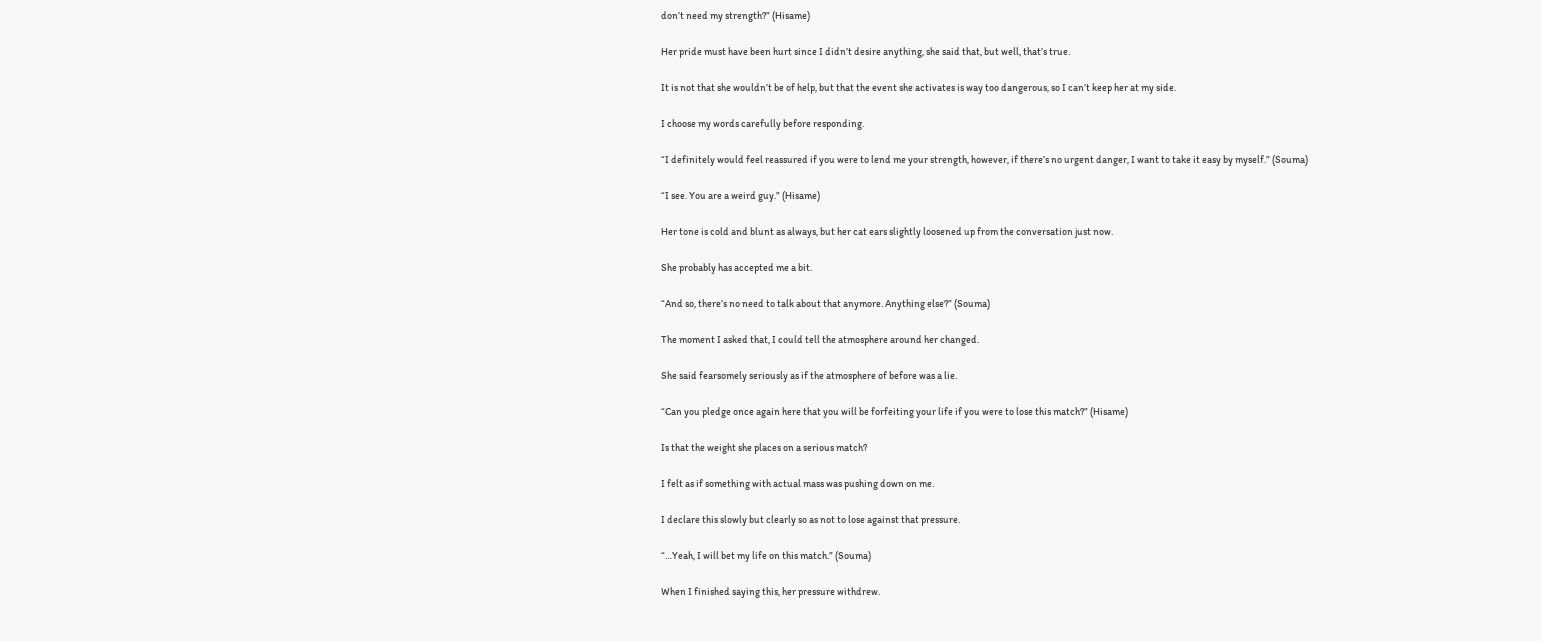don’t need my strength?” (Hisame)

Her pride must have been hurt since I didn’t desire anything, she said that, but well, that’s true.

It is not that she wouldn’t be of help, but that the event she activates is way too dangerous, so I can’t keep her at my side.

I choose my words carefully before responding.

“I definitely would feel reassured if you were to lend me your strength, however, if there’s no urgent danger, I want to take it easy by myself.” (Souma)

“I see. You are a weird guy.” (Hisame)

Her tone is cold and blunt as always, but her cat ears slightly loosened up from the conversation just now.

She probably has accepted me a bit.

“And so, there’s no need to talk about that anymore. Anything else?” (Souma)

The moment I asked that, I could tell the atmosphere around her changed.

She said fearsomely seriously as if the atmosphere of before was a lie.

“Can you pledge once again here that you will be forfeiting your life if you were to lose this match?” (Hisame)

Is that the weight she places on a serious match?

I felt as if something with actual mass was pushing down on me.

I declare this slowly but clearly so as not to lose against that pressure.

“…Yeah, I will bet my life on this match.” (Souma)

When I finished saying this, her pressure withdrew.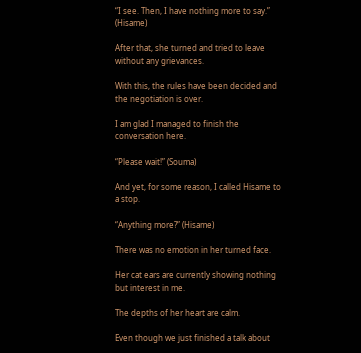“I see. Then, I have nothing more to say.” (Hisame)

After that, she turned and tried to leave without any grievances.

With this, the rules have been decided and the negotiation is over.

I am glad I managed to finish the conversation here.

“Please wait!” (Souma)

And yet, for some reason, I called Hisame to a stop.

“Anything more?” (Hisame)

There was no emotion in her turned face.

Her cat ears are currently showing nothing but interest in me.

The depths of her heart are calm.

Even though we just finished a talk about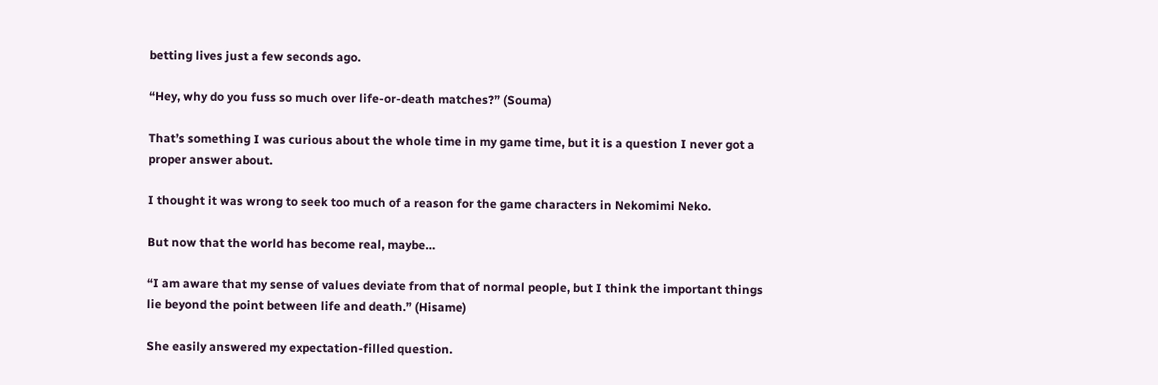betting lives just a few seconds ago.

“Hey, why do you fuss so much over life-or-death matches?” (Souma)

That’s something I was curious about the whole time in my game time, but it is a question I never got a proper answer about.

I thought it was wrong to seek too much of a reason for the game characters in Nekomimi Neko.

But now that the world has become real, maybe…

“I am aware that my sense of values deviate from that of normal people, but I think the important things lie beyond the point between life and death.” (Hisame)

She easily answered my expectation-filled question.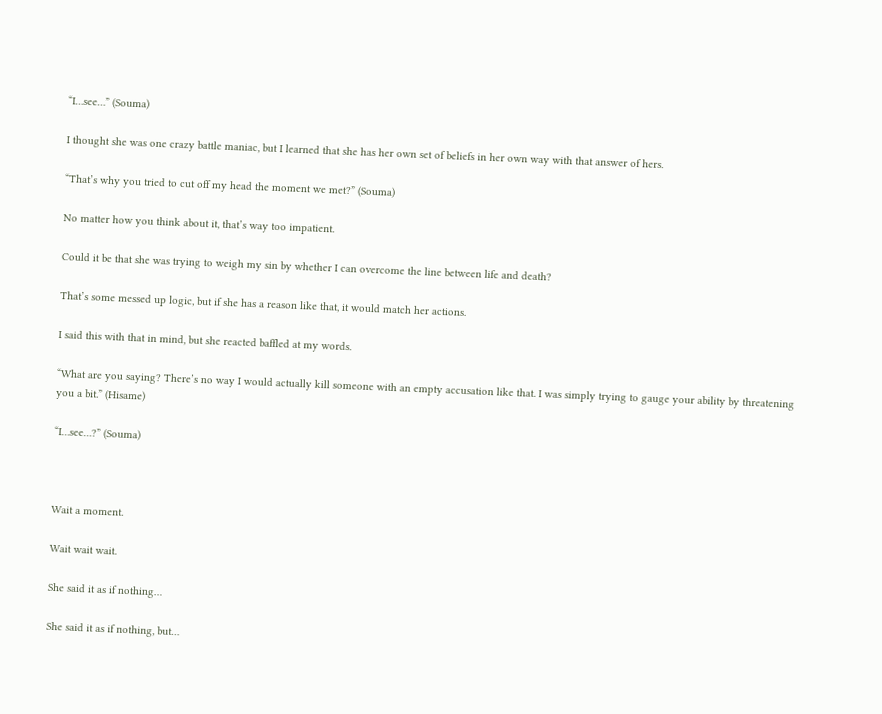“I…see…” (Souma)

I thought she was one crazy battle maniac, but I learned that she has her own set of beliefs in her own way with that answer of hers.

“That’s why you tried to cut off my head the moment we met?” (Souma)

No matter how you think about it, that’s way too impatient.

Could it be that she was trying to weigh my sin by whether I can overcome the line between life and death?

That’s some messed up logic, but if she has a reason like that, it would match her actions.

I said this with that in mind, but she reacted baffled at my words.

“What are you saying? There’s no way I would actually kill someone with an empty accusation like that. I was simply trying to gauge your ability by threatening you a bit.” (Hisame)

“I…see…?” (Souma)



Wait a moment.

Wait wait wait.

She said it as if nothing…

She said it as if nothing, but…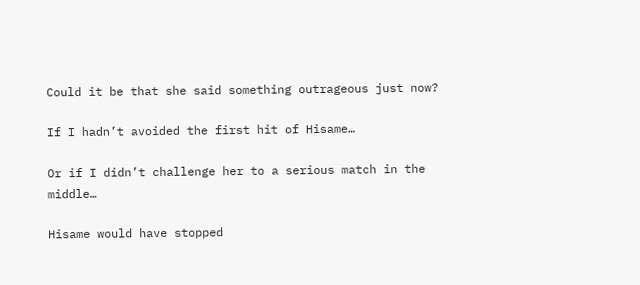Could it be that she said something outrageous just now?

If I hadn’t avoided the first hit of Hisame…

Or if I didn’t challenge her to a serious match in the middle…

Hisame would have stopped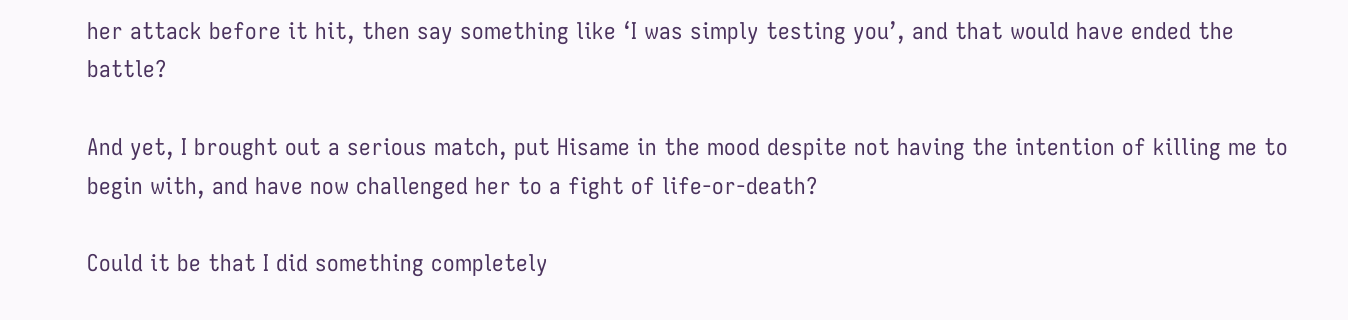her attack before it hit, then say something like ‘I was simply testing you’, and that would have ended the battle?

And yet, I brought out a serious match, put Hisame in the mood despite not having the intention of killing me to begin with, and have now challenged her to a fight of life-or-death?

Could it be that I did something completely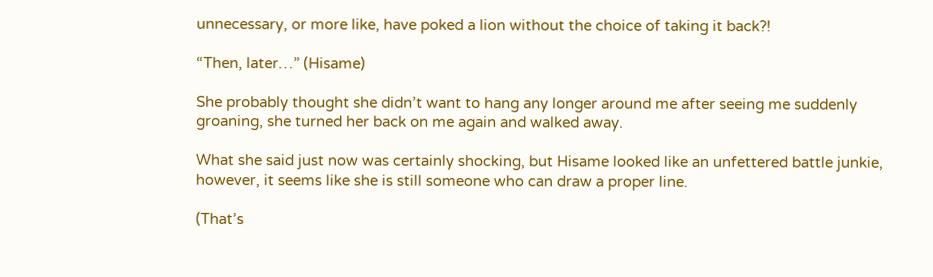unnecessary, or more like, have poked a lion without the choice of taking it back?!

“Then, later…” (Hisame)

She probably thought she didn’t want to hang any longer around me after seeing me suddenly groaning, she turned her back on me again and walked away.

What she said just now was certainly shocking, but Hisame looked like an unfettered battle junkie, however, it seems like she is still someone who can draw a proper line.

(That’s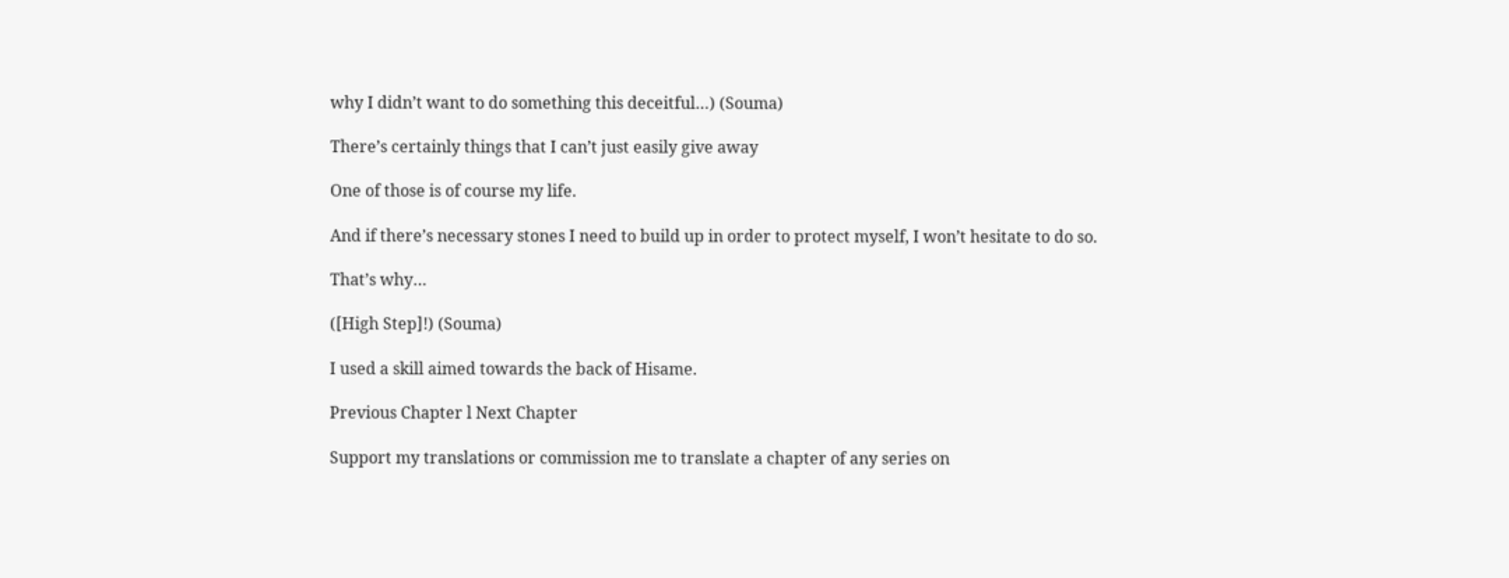why I didn’t want to do something this deceitful…) (Souma)

There’s certainly things that I can’t just easily give away

One of those is of course my life.

And if there’s necessary stones I need to build up in order to protect myself, I won’t hesitate to do so.

That’s why…

([High Step]!) (Souma)

I used a skill aimed towards the back of Hisame.

Previous Chapter l Next Chapter

Support my translations or commission me to translate a chapter of any series on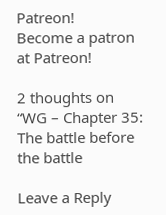Patreon!
Become a patron at Patreon!

2 thoughts on “WG – Chapter 35: The battle before the battle

Leave a Reply